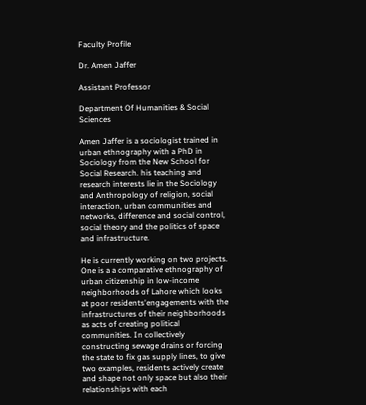Faculty Profile

Dr. Amen Jaffer

Assistant Professor

Department Of Humanities & Social Sciences

Amen Jaffer is a sociologist trained in urban ethnography with a PhD in Sociology from the New School for Social Research. his teaching and research interests lie in the Sociology and Anthropology of religion, social interaction, urban communities and networks, difference and social control, social theory and the politics of space and infrastructure.

He is currently working on two projects. One is a a comparative ethnography of urban citizenship in low-income neighborhoods of Lahore which looks at poor residents'engagements with the infrastructures of their neighborhoods as acts of creating political communities. In collectively constructing sewage drains or forcing the state to fix gas supply lines, to give two examples, residents actively create and shape not only space but also their relationships with each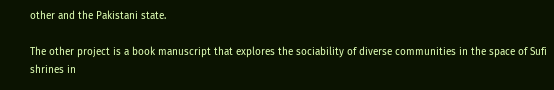other and the Pakistani state.

The other project is a book manuscript that explores the sociability of diverse communities in the space of Sufi shrines in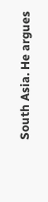South Asia. He argues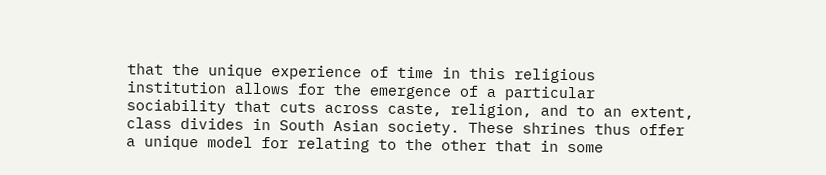that the unique experience of time in this religious institution allows for the emergence of a particular sociability that cuts across caste, religion, and to an extent, class divides in South Asian society. These shrines thus offer a unique model for relating to the other that in some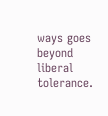ways goes beyond liberal tolerance.